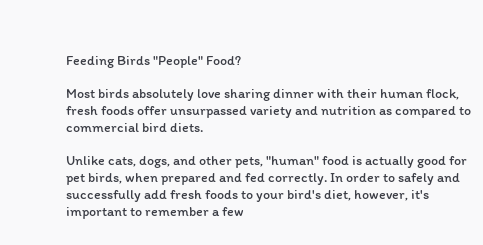Feeding Birds "People" Food?

Most birds absolutely love sharing dinner with their human flock, fresh foods offer unsurpassed variety and nutrition as compared to commercial bird diets.

Unlike cats, dogs, and other pets, "human" food is actually good for pet birds, when prepared and fed correctly. In order to safely and successfully add fresh foods to your bird's diet, however, it's important to remember a few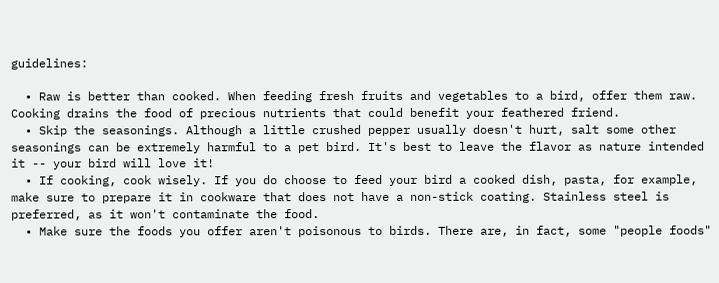guidelines:

  • Raw is better than cooked. When feeding fresh fruits and vegetables to a bird, offer them raw. Cooking drains the food of precious nutrients that could benefit your feathered friend.
  • Skip the seasonings. Although a little crushed pepper usually doesn't hurt, salt some other seasonings can be extremely harmful to a pet bird. It's best to leave the flavor as nature intended it -- your bird will love it!
  • If cooking, cook wisely. If you do choose to feed your bird a cooked dish, pasta, for example, make sure to prepare it in cookware that does not have a non-stick coating. Stainless steel is preferred, as it won't contaminate the food.
  • Make sure the foods you offer aren't poisonous to birds. There are, in fact, some "people foods"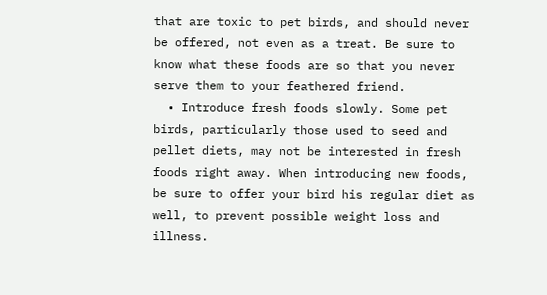that are toxic to pet birds, and should never be offered, not even as a treat. Be sure to know what these foods are so that you never serve them to your feathered friend.
  • Introduce fresh foods slowly. Some pet birds, particularly those used to seed and pellet diets, may not be interested in fresh foods right away. When introducing new foods, be sure to offer your bird his regular diet as well, to prevent possible weight loss and illness.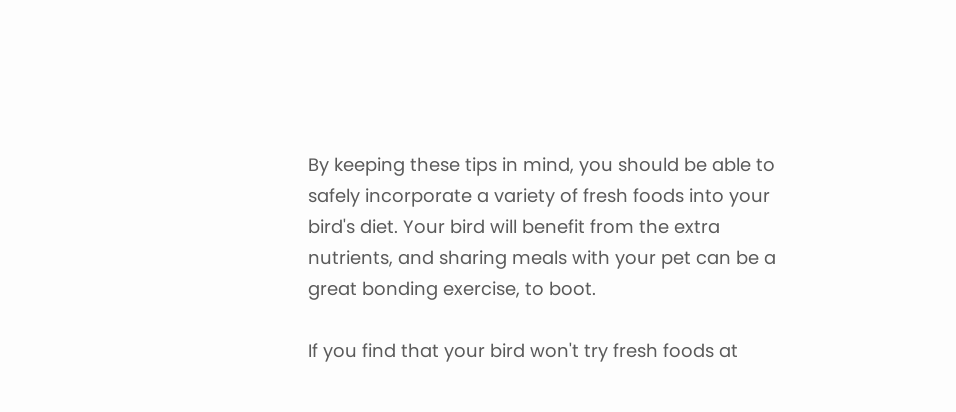By keeping these tips in mind, you should be able to safely incorporate a variety of fresh foods into your bird's diet. Your bird will benefit from the extra nutrients, and sharing meals with your pet can be a great bonding exercise, to boot.

If you find that your bird won't try fresh foods at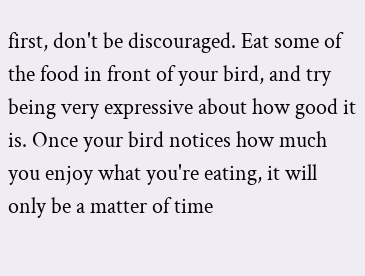first, don't be discouraged. Eat some of the food in front of your bird, and try being very expressive about how good it is. Once your bird notices how much you enjoy what you're eating, it will only be a matter of time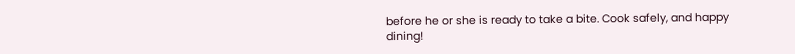before he or she is ready to take a bite. Cook safely, and happy dining!